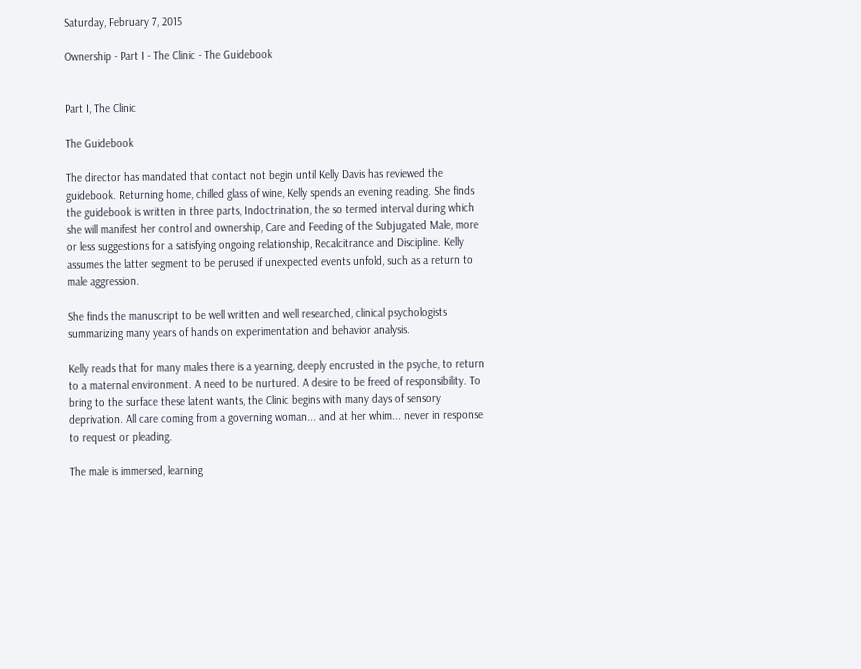Saturday, February 7, 2015

Ownership - Part I - The Clinic - The Guidebook


Part I, The Clinic

The Guidebook

The director has mandated that contact not begin until Kelly Davis has reviewed the guidebook. Returning home, chilled glass of wine, Kelly spends an evening reading. She finds the guidebook is written in three parts, Indoctrination, the so termed interval during which she will manifest her control and ownership, Care and Feeding of the Subjugated Male, more or less suggestions for a satisfying ongoing relationship, Recalcitrance and Discipline. Kelly assumes the latter segment to be perused if unexpected events unfold, such as a return to male aggression.

She finds the manuscript to be well written and well researched, clinical psychologists summarizing many years of hands on experimentation and behavior analysis.

Kelly reads that for many males there is a yearning, deeply encrusted in the psyche, to return to a maternal environment. A need to be nurtured. A desire to be freed of responsibility. To bring to the surface these latent wants, the Clinic begins with many days of sensory deprivation. All care coming from a governing woman... and at her whim... never in response to request or pleading.

The male is immersed, learning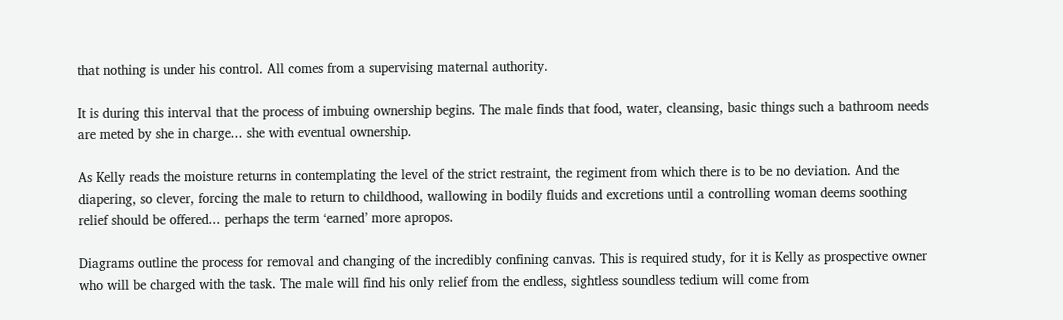that nothing is under his control. All comes from a supervising maternal authority.

It is during this interval that the process of imbuing ownership begins. The male finds that food, water, cleansing, basic things such a bathroom needs are meted by she in charge... she with eventual ownership.

As Kelly reads the moisture returns in contemplating the level of the strict restraint, the regiment from which there is to be no deviation. And the diapering, so clever, forcing the male to return to childhood, wallowing in bodily fluids and excretions until a controlling woman deems soothing relief should be offered... perhaps the term ‘earned’ more apropos.

Diagrams outline the process for removal and changing of the incredibly confining canvas. This is required study, for it is Kelly as prospective owner who will be charged with the task. The male will find his only relief from the endless, sightless soundless tedium will come from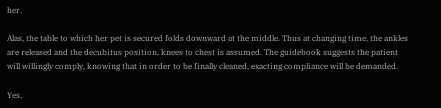her.

Alas, the table to which her pet is secured folds downward at the middle. Thus at changing time, the ankles are released and the decubitus position, knees to chest is assumed. The guidebook suggests the patient will willingly comply, knowing that in order to be finally cleaned, exacting compliance will be demanded.

Yes,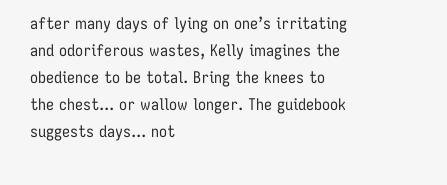after many days of lying on one’s irritating and odoriferous wastes, Kelly imagines the obedience to be total. Bring the knees to the chest... or wallow longer. The guidebook suggests days... not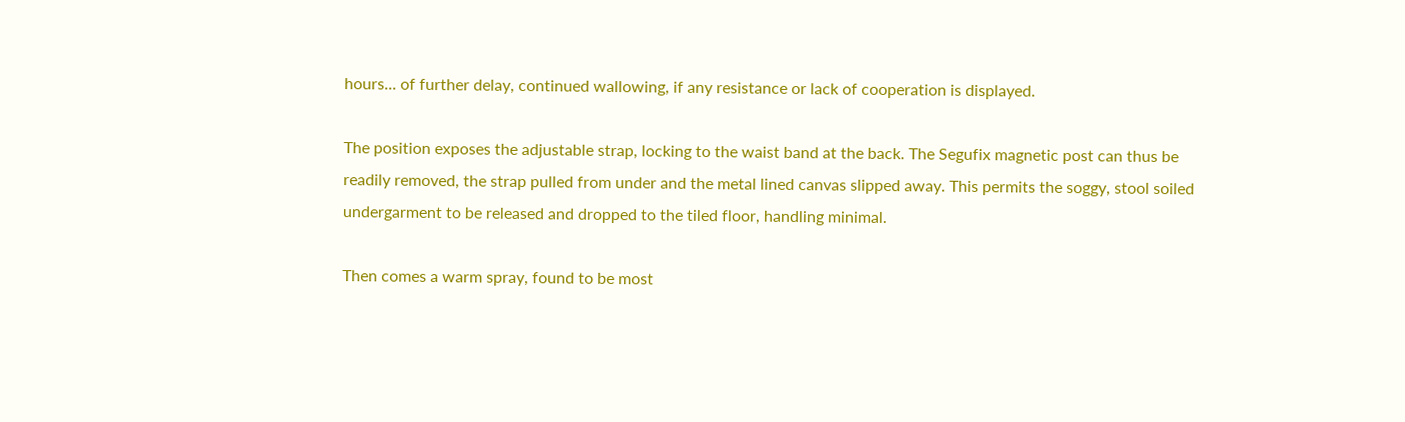hours... of further delay, continued wallowing, if any resistance or lack of cooperation is displayed.

The position exposes the adjustable strap, locking to the waist band at the back. The Segufix magnetic post can thus be readily removed, the strap pulled from under and the metal lined canvas slipped away. This permits the soggy, stool soiled undergarment to be released and dropped to the tiled floor, handling minimal.

Then comes a warm spray, found to be most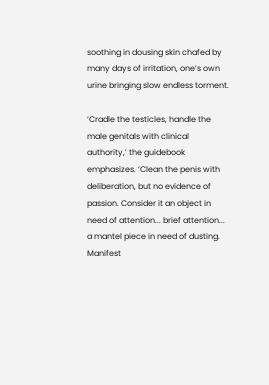soothing in dousing skin chafed by many days of irritation, one’s own urine bringing slow endless torment.

‘Cradle the testicles, handle the male genitals with clinical authority,’ the guidebook emphasizes. ‘Clean the penis with deliberation, but no evidence of passion. Consider it an object in need of attention... brief attention... a mantel piece in need of dusting. Manifest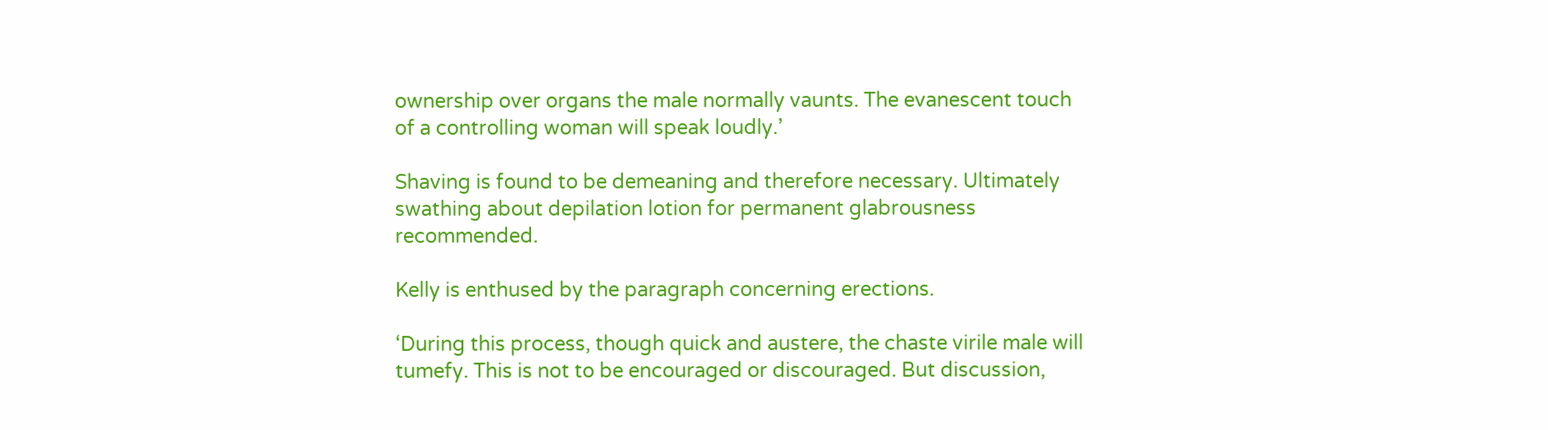ownership over organs the male normally vaunts. The evanescent touch of a controlling woman will speak loudly.’

Shaving is found to be demeaning and therefore necessary. Ultimately swathing about depilation lotion for permanent glabrousness recommended.

Kelly is enthused by the paragraph concerning erections.

‘During this process, though quick and austere, the chaste virile male will tumefy. This is not to be encouraged or discouraged. But discussion,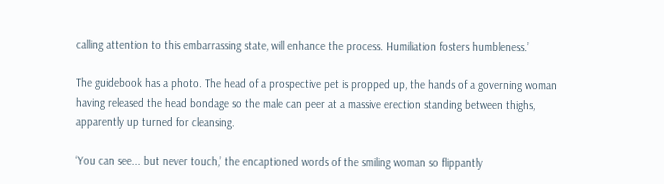calling attention to this embarrassing state, will enhance the process. Humiliation fosters humbleness.’

The guidebook has a photo. The head of a prospective pet is propped up, the hands of a governing woman having released the head bondage so the male can peer at a massive erection standing between thighs, apparently up turned for cleansing.

‘You can see... but never touch,’ the encaptioned words of the smiling woman so flippantly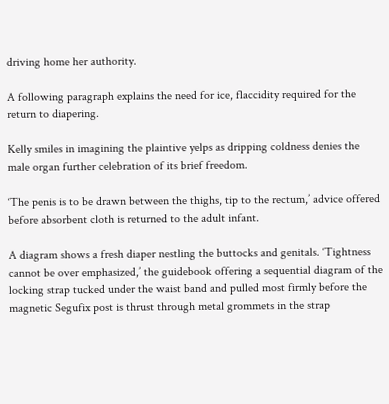driving home her authority.

A following paragraph explains the need for ice, flaccidity required for the return to diapering.

Kelly smiles in imagining the plaintive yelps as dripping coldness denies the male organ further celebration of its brief freedom.

‘The penis is to be drawn between the thighs, tip to the rectum,’ advice offered before absorbent cloth is returned to the adult infant.

A diagram shows a fresh diaper nestling the buttocks and genitals. ‘Tightness cannot be over emphasized,’ the guidebook offering a sequential diagram of the locking strap tucked under the waist band and pulled most firmly before the magnetic Segufix post is thrust through metal grommets in the strap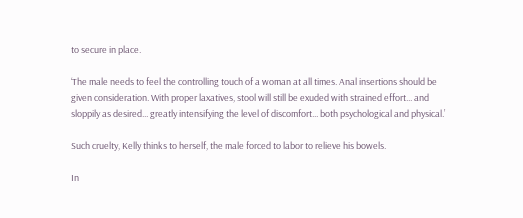to secure in place.

‘The male needs to feel the controlling touch of a woman at all times. Anal insertions should be given consideration. With proper laxatives, stool will still be exuded with strained effort... and sloppily as desired... greatly intensifying the level of discomfort... both psychological and physical.’

Such cruelty, Kelly thinks to herself, the male forced to labor to relieve his bowels.

In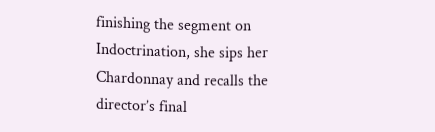finishing the segment on Indoctrination, she sips her Chardonnay and recalls the director’s final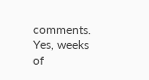comments. Yes, weeks of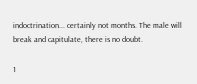indoctrination... certainly not months. The male will break and capitulate, there is no doubt.

1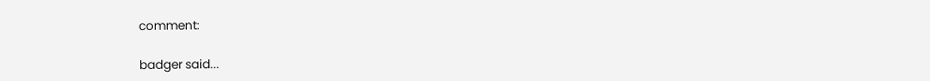comment:

badger said...